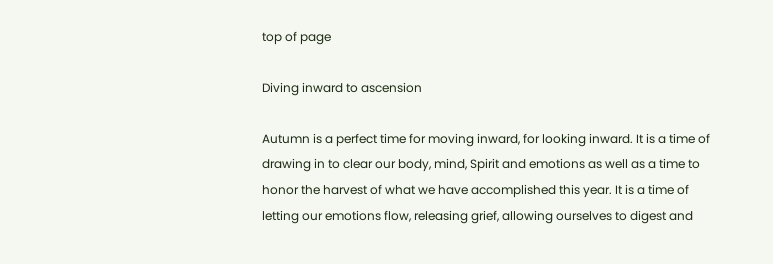top of page

Diving inward to ascension

Autumn is a perfect time for moving inward, for looking inward. It is a time of drawing in to clear our body, mind, Spirit and emotions as well as a time to honor the harvest of what we have accomplished this year. It is a time of letting our emotions flow, releasing grief, allowing ourselves to digest and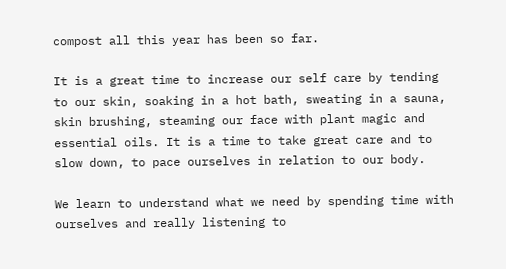compost all this year has been so far.

It is a great time to increase our self care by tending to our skin, soaking in a hot bath, sweating in a sauna, skin brushing, steaming our face with plant magic and essential oils. It is a time to take great care and to slow down, to pace ourselves in relation to our body.

We learn to understand what we need by spending time with ourselves and really listening to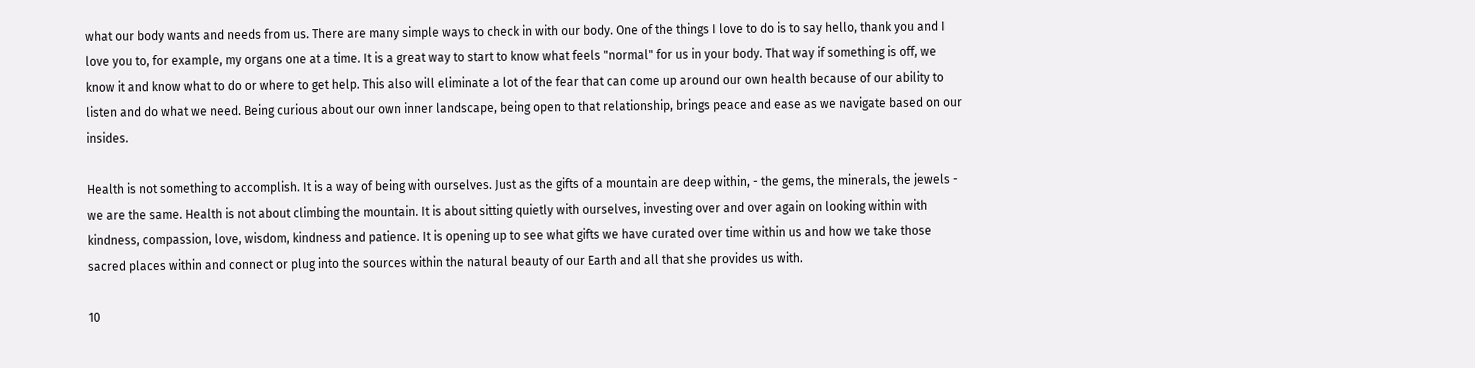what our body wants and needs from us. There are many simple ways to check in with our body. One of the things I love to do is to say hello, thank you and I love you to, for example, my organs one at a time. It is a great way to start to know what feels "normal" for us in your body. That way if something is off, we know it and know what to do or where to get help. This also will eliminate a lot of the fear that can come up around our own health because of our ability to listen and do what we need. Being curious about our own inner landscape, being open to that relationship, brings peace and ease as we navigate based on our insides.

Health is not something to accomplish. It is a way of being with ourselves. Just as the gifts of a mountain are deep within, - the gems, the minerals, the jewels - we are the same. Health is not about climbing the mountain. It is about sitting quietly with ourselves, investing over and over again on looking within with kindness, compassion, love, wisdom, kindness and patience. It is opening up to see what gifts we have curated over time within us and how we take those sacred places within and connect or plug into the sources within the natural beauty of our Earth and all that she provides us with.

10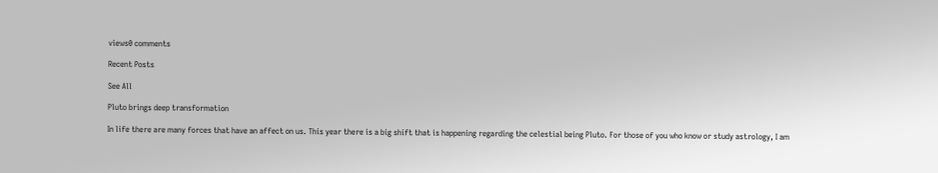views0 comments

Recent Posts

See All

Pluto brings deep transformation

In life there are many forces that have an affect on us. This year there is a big shift that is happening regarding the celestial being Pluto. For those of you who know or study astrology, I am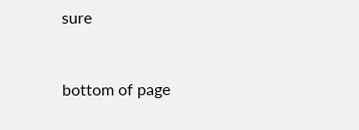sure


bottom of page